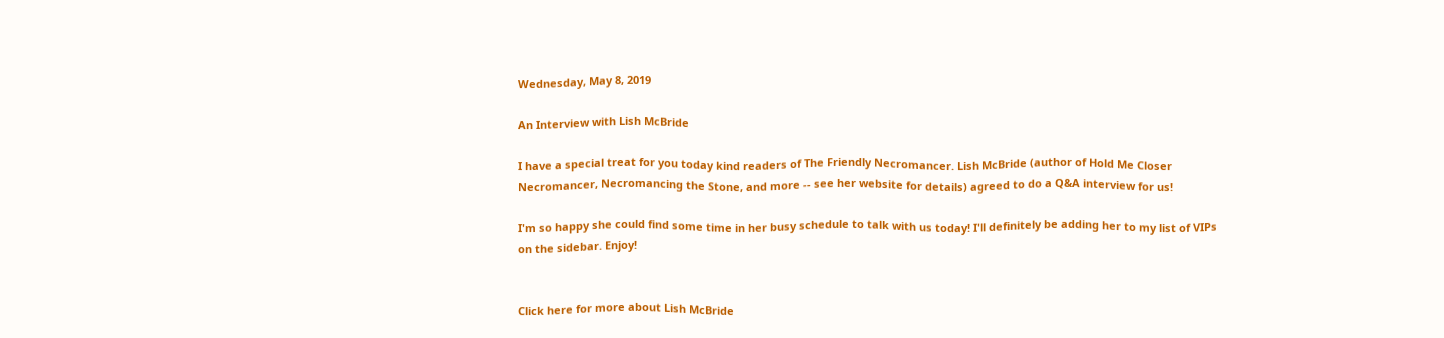Wednesday, May 8, 2019

An Interview with Lish McBride

I have a special treat for you today kind readers of The Friendly Necromancer. Lish McBride (author of Hold Me Closer Necromancer, Necromancing the Stone, and more -- see her website for details) agreed to do a Q&A interview for us!

I'm so happy she could find some time in her busy schedule to talk with us today! I'll definitely be adding her to my list of VIPs on the sidebar. Enjoy!


Click here for more about Lish McBride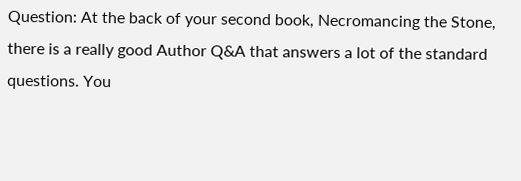Question: At the back of your second book, Necromancing the Stone, there is a really good Author Q&A that answers a lot of the standard questions. You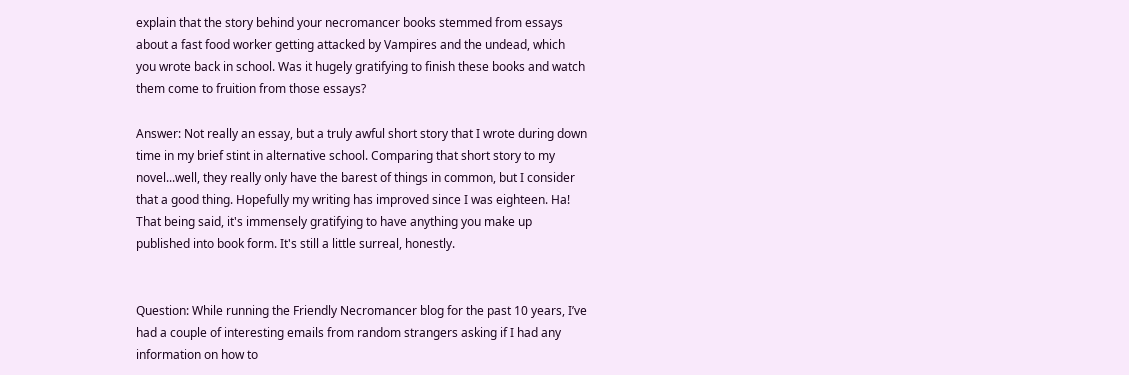explain that the story behind your necromancer books stemmed from essays about a fast food worker getting attacked by Vampires and the undead, which you wrote back in school. Was it hugely gratifying to finish these books and watch them come to fruition from those essays?

Answer: Not really an essay, but a truly awful short story that I wrote during down time in my brief stint in alternative school. Comparing that short story to my novel...well, they really only have the barest of things in common, but I consider that a good thing. Hopefully my writing has improved since I was eighteen. Ha! That being said, it's immensely gratifying to have anything you make up published into book form. It's still a little surreal, honestly.


Question: While running the Friendly Necromancer blog for the past 10 years, I’ve had a couple of interesting emails from random strangers asking if I had any information on how to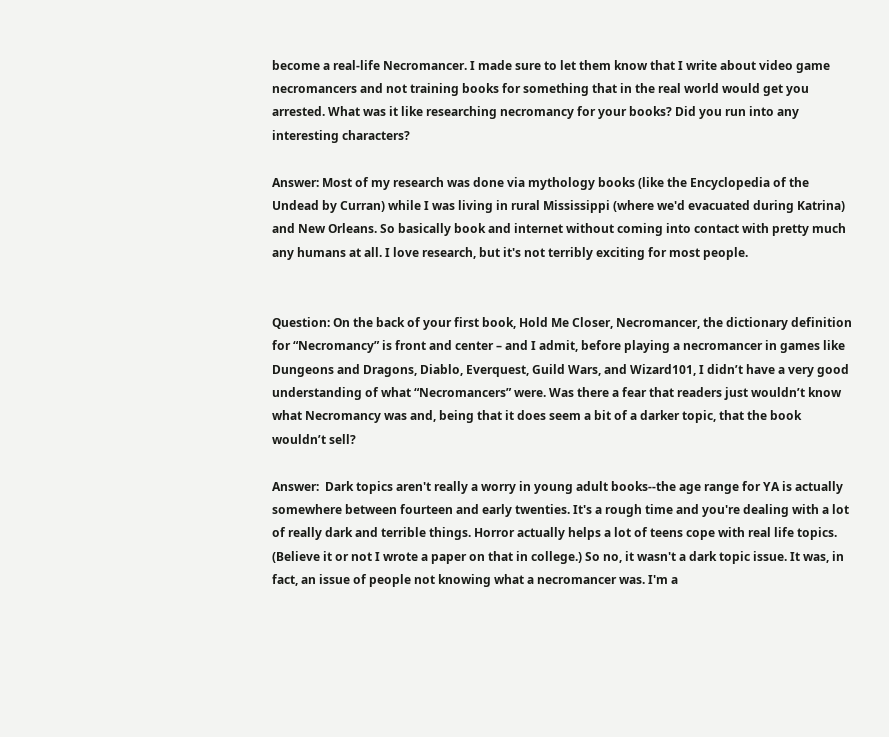become a real-life Necromancer. I made sure to let them know that I write about video game necromancers and not training books for something that in the real world would get you arrested. What was it like researching necromancy for your books? Did you run into any interesting characters?

Answer: Most of my research was done via mythology books (like the Encyclopedia of the Undead by Curran) while I was living in rural Mississippi (where we'd evacuated during Katrina) and New Orleans. So basically book and internet without coming into contact with pretty much any humans at all. I love research, but it's not terribly exciting for most people.


Question: On the back of your first book, Hold Me Closer, Necromancer, the dictionary definition for “Necromancy” is front and center – and I admit, before playing a necromancer in games like Dungeons and Dragons, Diablo, Everquest, Guild Wars, and Wizard101, I didn’t have a very good understanding of what “Necromancers” were. Was there a fear that readers just wouldn’t know what Necromancy was and, being that it does seem a bit of a darker topic, that the book wouldn’t sell?

Answer:  Dark topics aren't really a worry in young adult books--the age range for YA is actually somewhere between fourteen and early twenties. It's a rough time and you're dealing with a lot of really dark and terrible things. Horror actually helps a lot of teens cope with real life topics. (Believe it or not I wrote a paper on that in college.) So no, it wasn't a dark topic issue. It was, in fact, an issue of people not knowing what a necromancer was. I'm a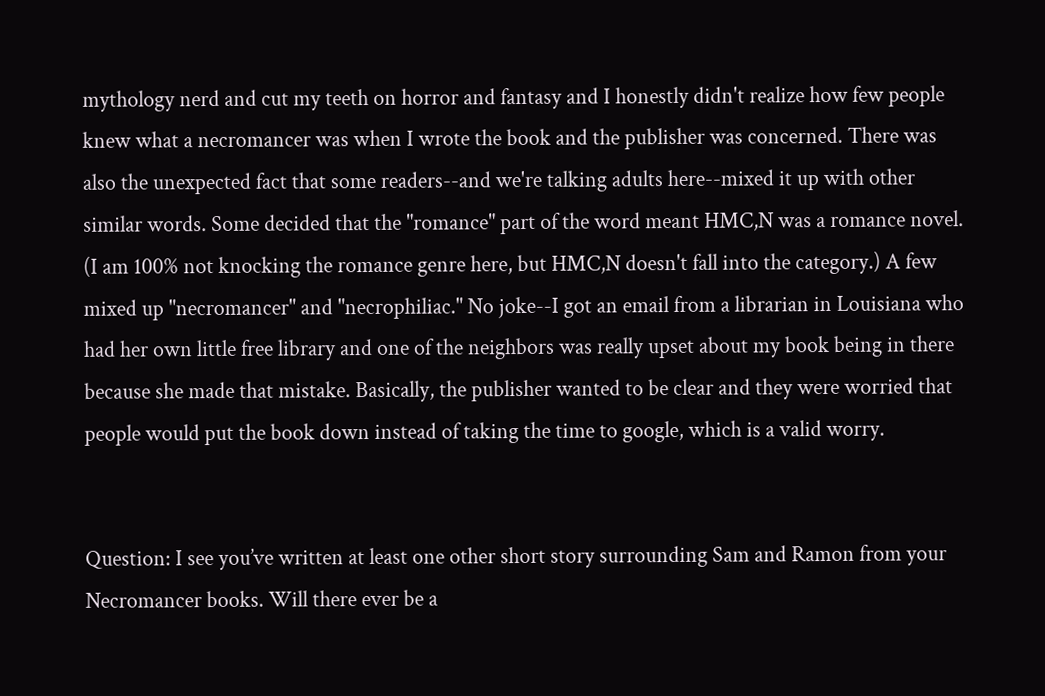mythology nerd and cut my teeth on horror and fantasy and I honestly didn't realize how few people knew what a necromancer was when I wrote the book and the publisher was concerned. There was also the unexpected fact that some readers--and we're talking adults here--mixed it up with other similar words. Some decided that the "romance" part of the word meant HMC,N was a romance novel. (I am 100% not knocking the romance genre here, but HMC,N doesn't fall into the category.) A few mixed up "necromancer" and "necrophiliac." No joke--I got an email from a librarian in Louisiana who had her own little free library and one of the neighbors was really upset about my book being in there because she made that mistake. Basically, the publisher wanted to be clear and they were worried that people would put the book down instead of taking the time to google, which is a valid worry.


Question: I see you’ve written at least one other short story surrounding Sam and Ramon from your Necromancer books. Will there ever be a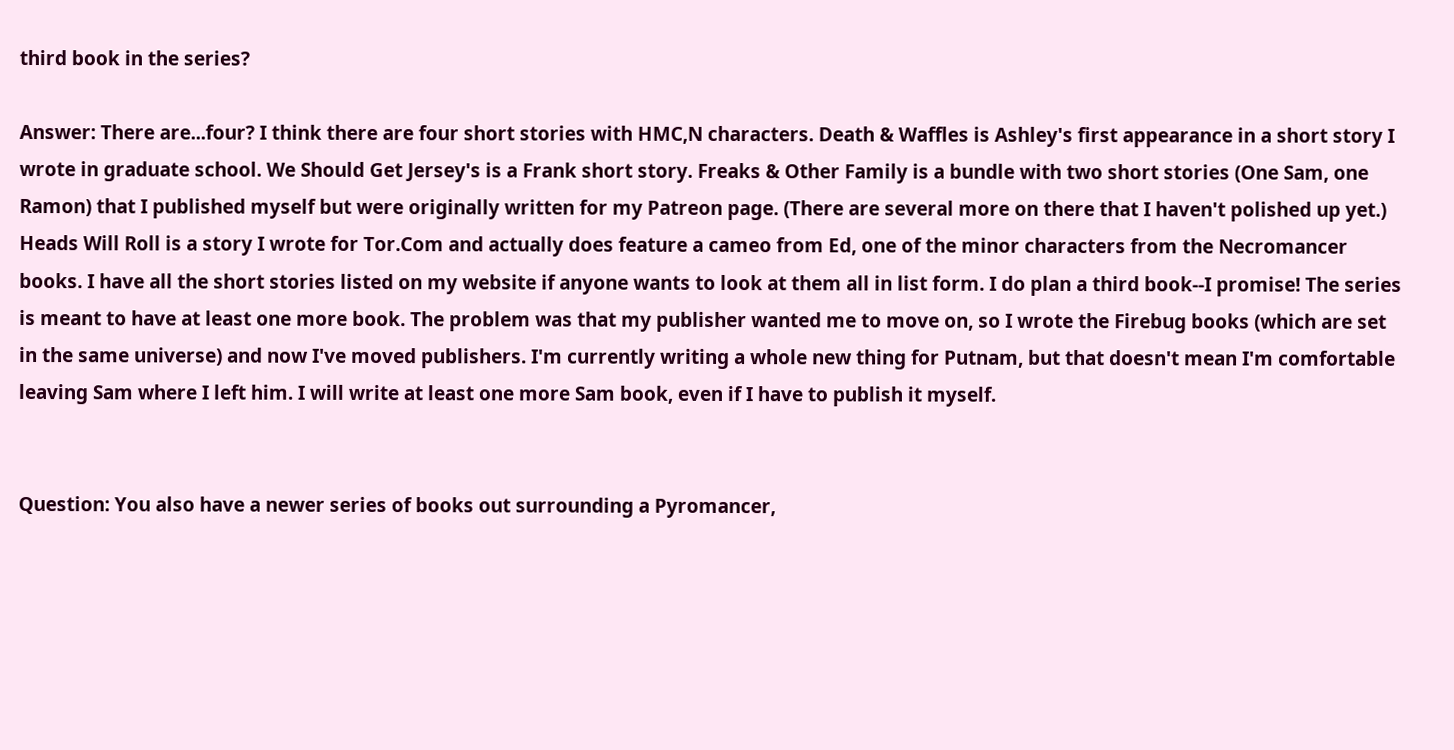third book in the series?

Answer: There are...four? I think there are four short stories with HMC,N characters. Death & Waffles is Ashley's first appearance in a short story I wrote in graduate school. We Should Get Jersey's is a Frank short story. Freaks & Other Family is a bundle with two short stories (One Sam, one Ramon) that I published myself but were originally written for my Patreon page. (There are several more on there that I haven't polished up yet.) Heads Will Roll is a story I wrote for Tor.Com and actually does feature a cameo from Ed, one of the minor characters from the Necromancer books. I have all the short stories listed on my website if anyone wants to look at them all in list form. I do plan a third book--I promise! The series is meant to have at least one more book. The problem was that my publisher wanted me to move on, so I wrote the Firebug books (which are set in the same universe) and now I've moved publishers. I'm currently writing a whole new thing for Putnam, but that doesn't mean I'm comfortable leaving Sam where I left him. I will write at least one more Sam book, even if I have to publish it myself.


Question: You also have a newer series of books out surrounding a Pyromancer,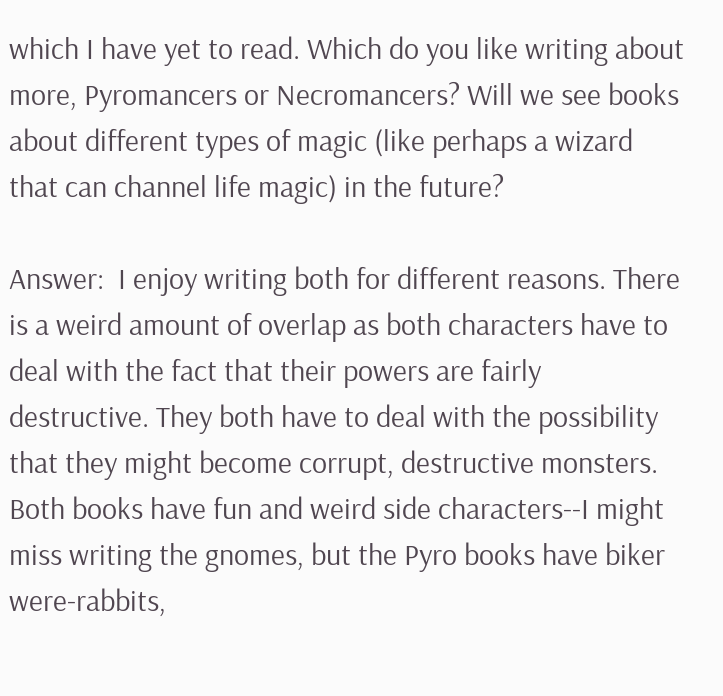which I have yet to read. Which do you like writing about more, Pyromancers or Necromancers? Will we see books about different types of magic (like perhaps a wizard that can channel life magic) in the future?

Answer:  I enjoy writing both for different reasons. There is a weird amount of overlap as both characters have to deal with the fact that their powers are fairly destructive. They both have to deal with the possibility that they might become corrupt, destructive monsters. Both books have fun and weird side characters--I might miss writing the gnomes, but the Pyro books have biker were-rabbits,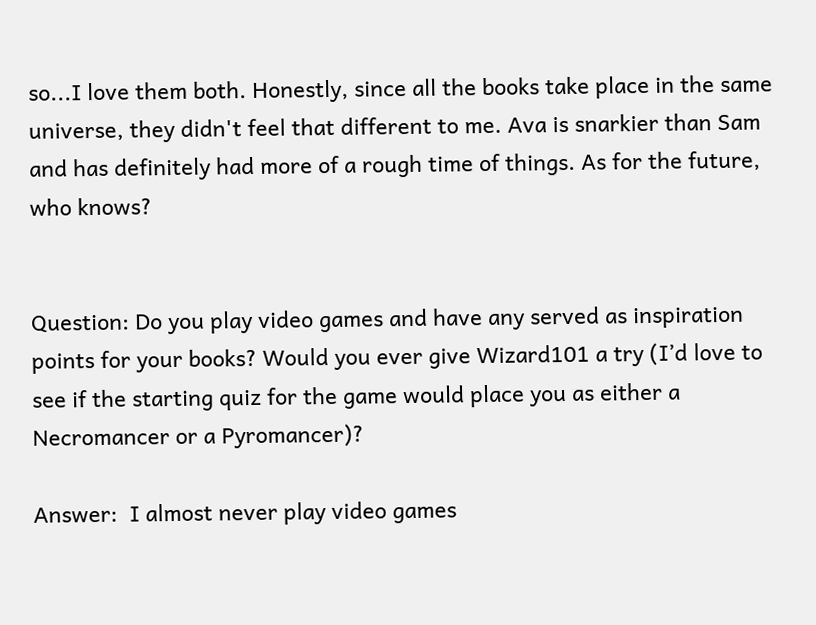so...I love them both. Honestly, since all the books take place in the same universe, they didn't feel that different to me. Ava is snarkier than Sam and has definitely had more of a rough time of things. As for the future, who knows?


Question: Do you play video games and have any served as inspiration points for your books? Would you ever give Wizard101 a try (I’d love to see if the starting quiz for the game would place you as either a Necromancer or a Pyromancer)?

Answer:  I almost never play video games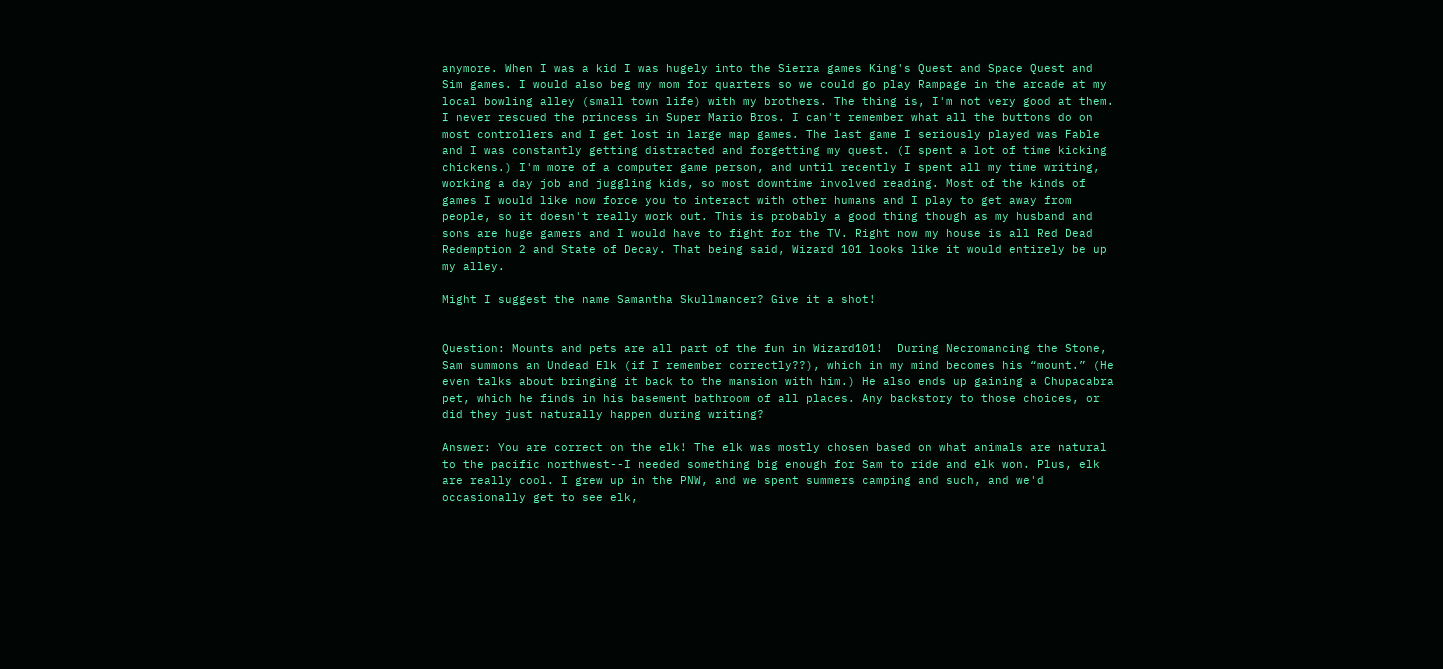anymore. When I was a kid I was hugely into the Sierra games King's Quest and Space Quest and Sim games. I would also beg my mom for quarters so we could go play Rampage in the arcade at my local bowling alley (small town life) with my brothers. The thing is, I'm not very good at them. I never rescued the princess in Super Mario Bros. I can't remember what all the buttons do on most controllers and I get lost in large map games. The last game I seriously played was Fable and I was constantly getting distracted and forgetting my quest. (I spent a lot of time kicking chickens.) I'm more of a computer game person, and until recently I spent all my time writing, working a day job and juggling kids, so most downtime involved reading. Most of the kinds of games I would like now force you to interact with other humans and I play to get away from people, so it doesn't really work out. This is probably a good thing though as my husband and sons are huge gamers and I would have to fight for the TV. Right now my house is all Red Dead Redemption 2 and State of Decay. That being said, Wizard 101 looks like it would entirely be up my alley.

Might I suggest the name Samantha Skullmancer? Give it a shot!


Question: Mounts and pets are all part of the fun in Wizard101!  During Necromancing the Stone, Sam summons an Undead Elk (if I remember correctly??), which in my mind becomes his “mount.” (He even talks about bringing it back to the mansion with him.) He also ends up gaining a Chupacabra pet, which he finds in his basement bathroom of all places. Any backstory to those choices, or did they just naturally happen during writing?

Answer: You are correct on the elk! The elk was mostly chosen based on what animals are natural to the pacific northwest--I needed something big enough for Sam to ride and elk won. Plus, elk are really cool. I grew up in the PNW, and we spent summers camping and such, and we'd occasionally get to see elk,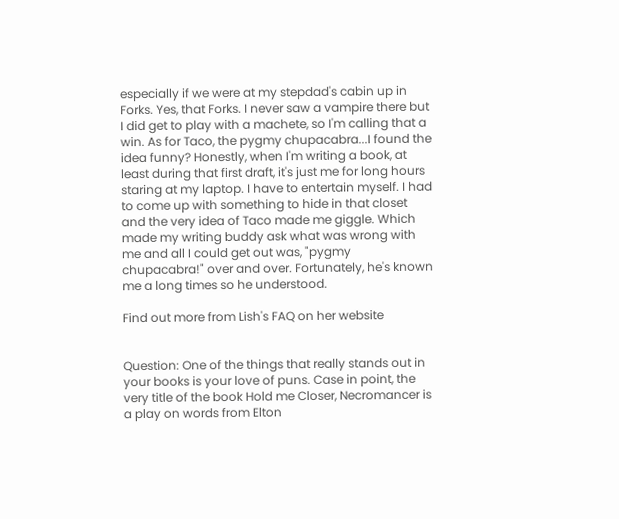especially if we were at my stepdad's cabin up in Forks. Yes, that Forks. I never saw a vampire there but I did get to play with a machete, so I'm calling that a win. As for Taco, the pygmy chupacabra...I found the idea funny? Honestly, when I'm writing a book, at least during that first draft, it's just me for long hours staring at my laptop. I have to entertain myself. I had to come up with something to hide in that closet and the very idea of Taco made me giggle. Which made my writing buddy ask what was wrong with me and all I could get out was, "pygmy chupacabra!" over and over. Fortunately, he's known me a long times so he understood.

Find out more from Lish's FAQ on her website


Question: One of the things that really stands out in your books is your love of puns. Case in point, the very title of the book Hold me Closer, Necromancer is a play on words from Elton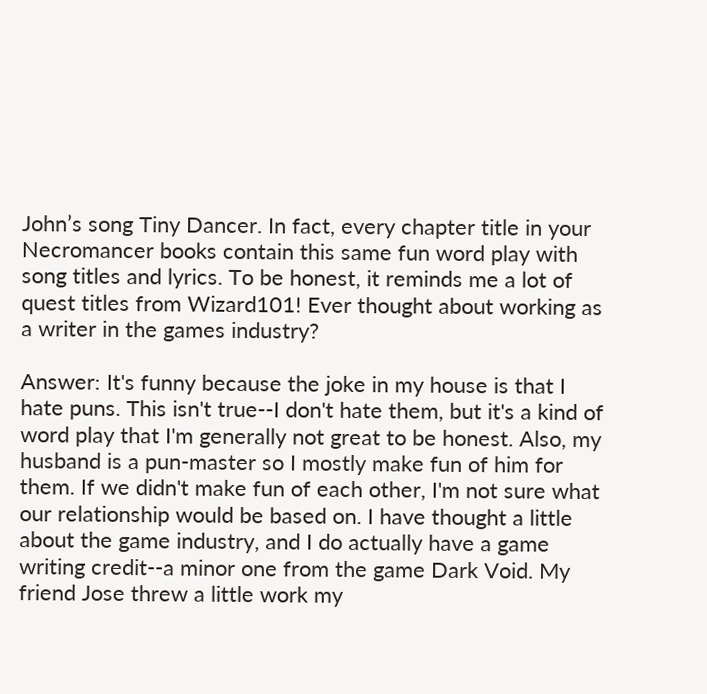John’s song Tiny Dancer. In fact, every chapter title in your Necromancer books contain this same fun word play with song titles and lyrics. To be honest, it reminds me a lot of quest titles from Wizard101! Ever thought about working as a writer in the games industry?

Answer: It's funny because the joke in my house is that I hate puns. This isn't true--I don't hate them, but it's a kind of word play that I'm generally not great to be honest. Also, my husband is a pun-master so I mostly make fun of him for them. If we didn't make fun of each other, I'm not sure what our relationship would be based on. I have thought a little about the game industry, and I do actually have a game writing credit--a minor one from the game Dark Void. My friend Jose threw a little work my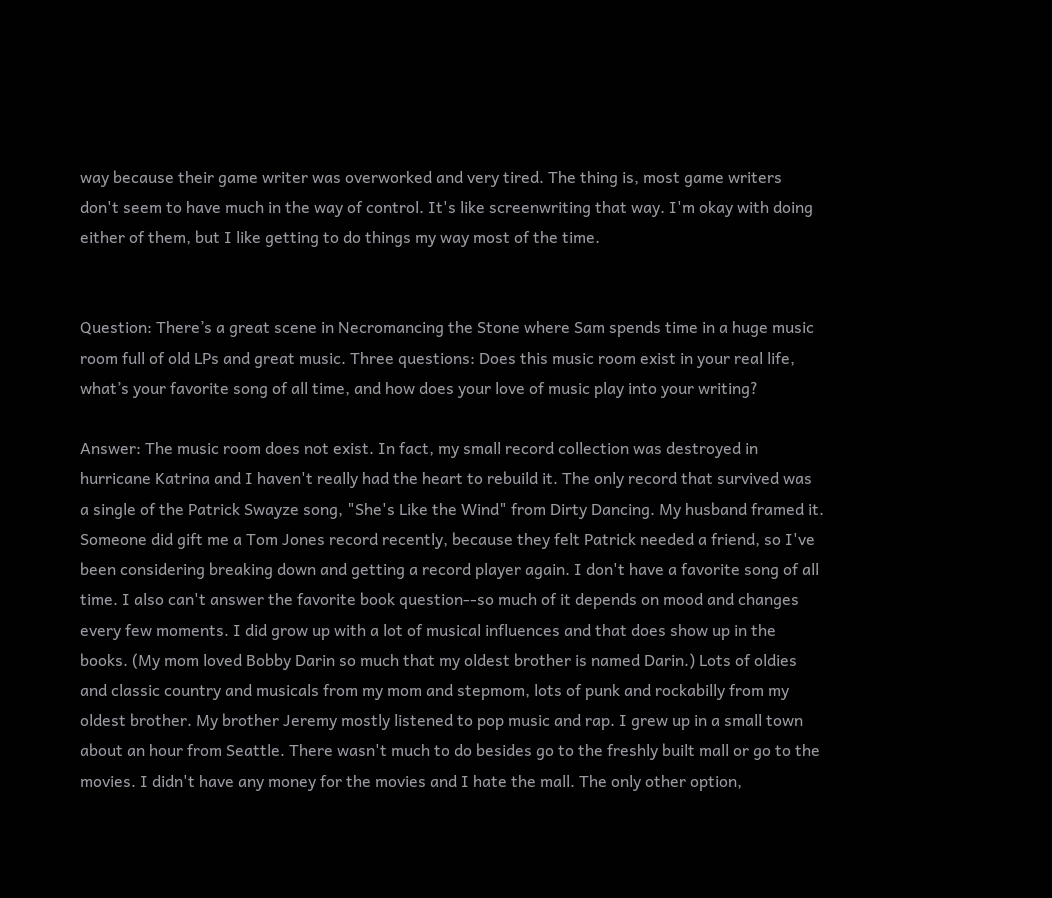way because their game writer was overworked and very tired. The thing is, most game writers don't seem to have much in the way of control. It's like screenwriting that way. I'm okay with doing either of them, but I like getting to do things my way most of the time.


Question: There’s a great scene in Necromancing the Stone where Sam spends time in a huge music room full of old LPs and great music. Three questions: Does this music room exist in your real life, what’s your favorite song of all time, and how does your love of music play into your writing?

Answer: The music room does not exist. In fact, my small record collection was destroyed in hurricane Katrina and I haven't really had the heart to rebuild it. The only record that survived was a single of the Patrick Swayze song, "She's Like the Wind" from Dirty Dancing. My husband framed it. Someone did gift me a Tom Jones record recently, because they felt Patrick needed a friend, so I've been considering breaking down and getting a record player again. I don't have a favorite song of all time. I also can't answer the favorite book question--so much of it depends on mood and changes every few moments. I did grow up with a lot of musical influences and that does show up in the books. (My mom loved Bobby Darin so much that my oldest brother is named Darin.) Lots of oldies and classic country and musicals from my mom and stepmom, lots of punk and rockabilly from my oldest brother. My brother Jeremy mostly listened to pop music and rap. I grew up in a small town about an hour from Seattle. There wasn't much to do besides go to the freshly built mall or go to the movies. I didn't have any money for the movies and I hate the mall. The only other option,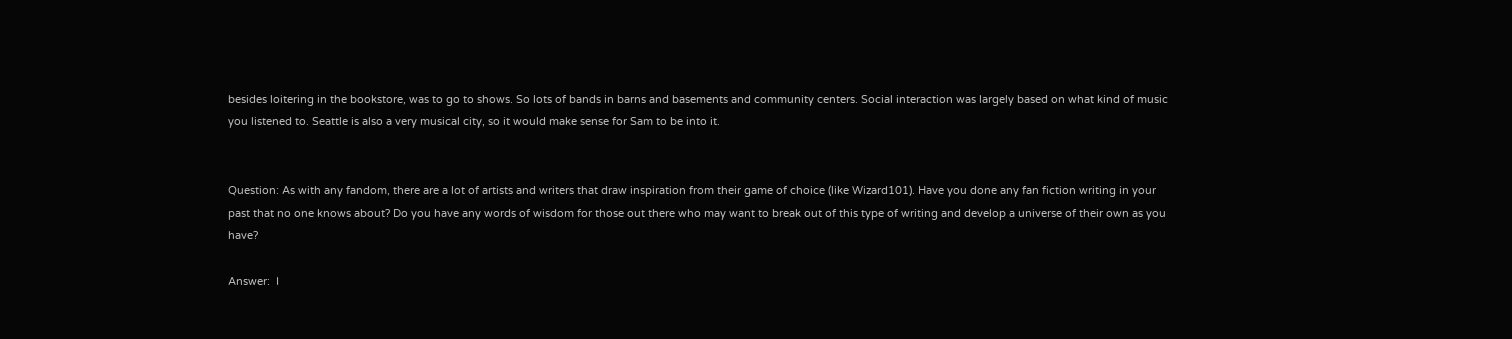besides loitering in the bookstore, was to go to shows. So lots of bands in barns and basements and community centers. Social interaction was largely based on what kind of music you listened to. Seattle is also a very musical city, so it would make sense for Sam to be into it.


Question: As with any fandom, there are a lot of artists and writers that draw inspiration from their game of choice (like Wizard101). Have you done any fan fiction writing in your past that no one knows about? Do you have any words of wisdom for those out there who may want to break out of this type of writing and develop a universe of their own as you have?

Answer:  I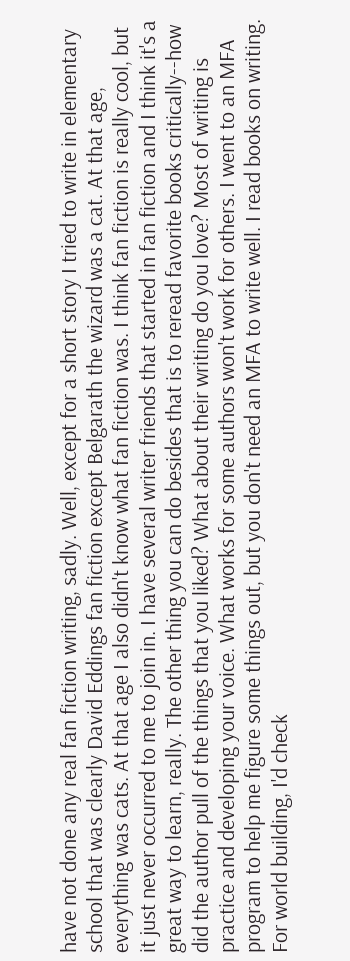have not done any real fan fiction writing, sadly. Well, except for a short story I tried to write in elementary school that was clearly David Eddings fan fiction except Belgarath the wizard was a cat. At that age, everything was cats. At that age I also didn't know what fan fiction was. I think fan fiction is really cool, but it just never occurred to me to join in. I have several writer friends that started in fan fiction and I think it's a great way to learn, really. The other thing you can do besides that is to reread favorite books critically--how did the author pull of the things that you liked? What about their writing do you love? Most of writing is practice and developing your voice. What works for some authors won't work for others. I went to an MFA program to help me figure some things out, but you don't need an MFA to write well. I read books on writing. For world building, I'd check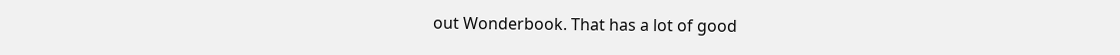out Wonderbook. That has a lot of good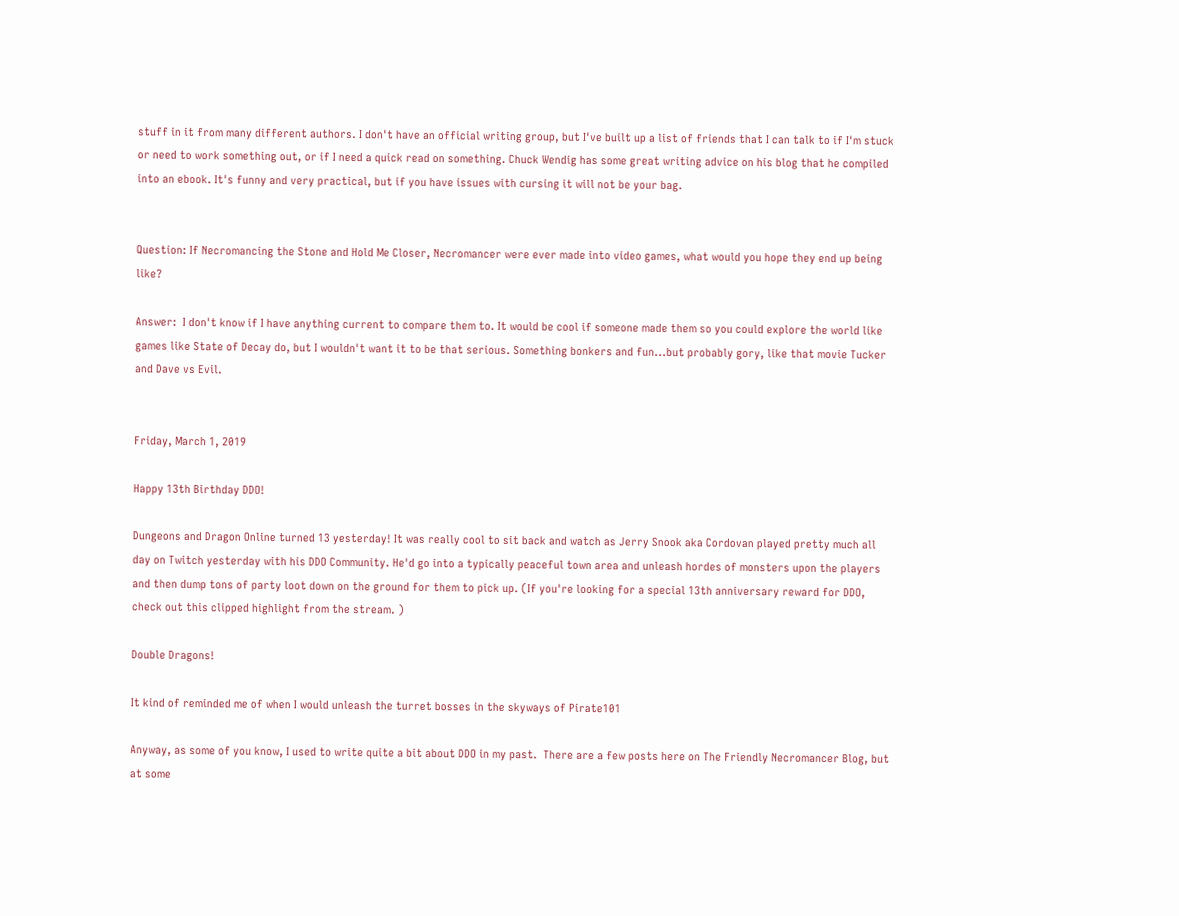stuff in it from many different authors. I don't have an official writing group, but I've built up a list of friends that I can talk to if I'm stuck or need to work something out, or if I need a quick read on something. Chuck Wendig has some great writing advice on his blog that he compiled into an ebook. It's funny and very practical, but if you have issues with cursing it will not be your bag.


Question: If Necromancing the Stone and Hold Me Closer, Necromancer were ever made into video games, what would you hope they end up being like?

Answer:  I don't know if I have anything current to compare them to. It would be cool if someone made them so you could explore the world like games like State of Decay do, but I wouldn't want it to be that serious. Something bonkers and fun...but probably gory, like that movie Tucker and Dave vs Evil.


Friday, March 1, 2019

Happy 13th Birthday DDO!

Dungeons and Dragon Online turned 13 yesterday! It was really cool to sit back and watch as Jerry Snook aka Cordovan played pretty much all day on Twitch yesterday with his DDO Community. He'd go into a typically peaceful town area and unleash hordes of monsters upon the players and then dump tons of party loot down on the ground for them to pick up. (If you're looking for a special 13th anniversary reward for DDO, check out this clipped highlight from the stream. )

Double Dragons!

It kind of reminded me of when I would unleash the turret bosses in the skyways of Pirate101

Anyway, as some of you know, I used to write quite a bit about DDO in my past.  There are a few posts here on The Friendly Necromancer Blog, but at some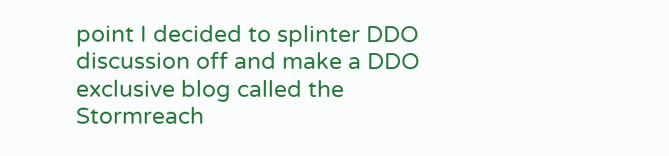point I decided to splinter DDO discussion off and make a DDO exclusive blog called the Stormreach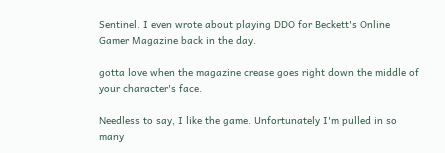Sentinel. I even wrote about playing DDO for Beckett's Online Gamer Magazine back in the day.

gotta love when the magazine crease goes right down the middle of your character's face.

Needless to say, I like the game. Unfortunately I'm pulled in so many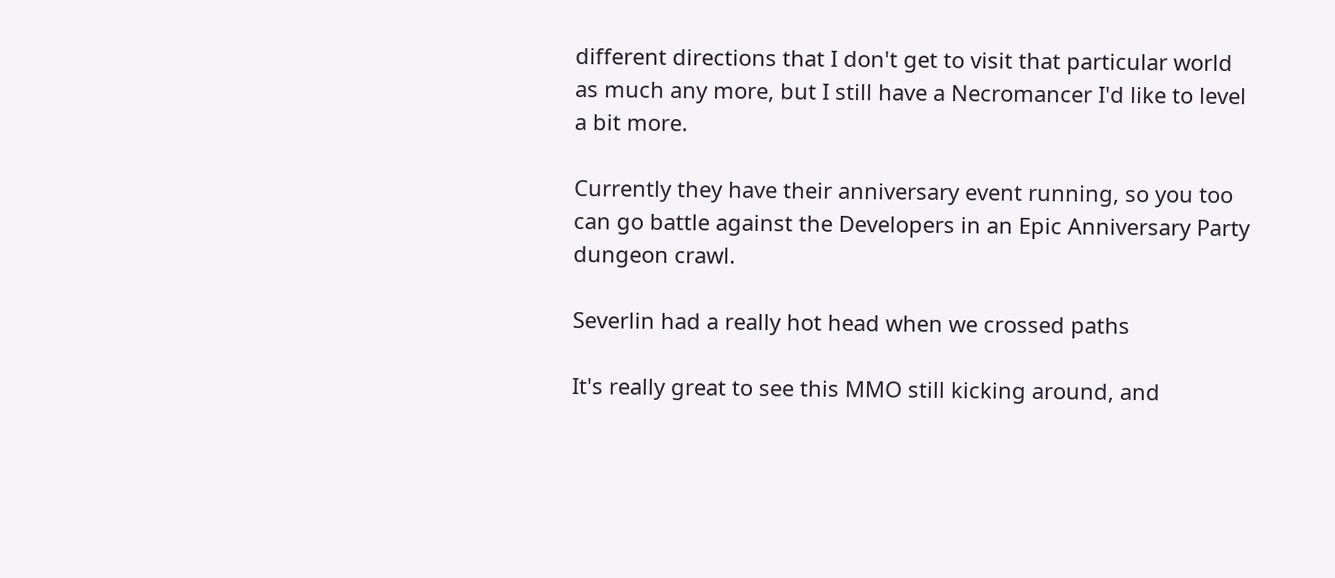different directions that I don't get to visit that particular world as much any more, but I still have a Necromancer I'd like to level a bit more.

Currently they have their anniversary event running, so you too can go battle against the Developers in an Epic Anniversary Party dungeon crawl.

Severlin had a really hot head when we crossed paths

It's really great to see this MMO still kicking around, and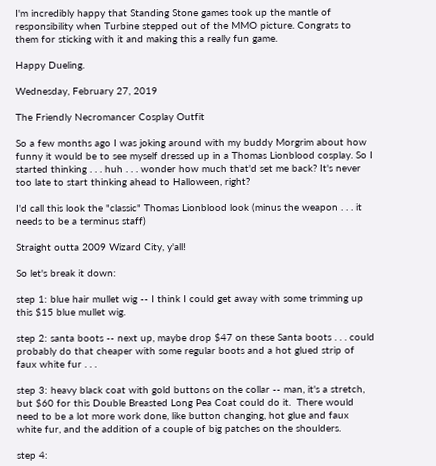I'm incredibly happy that Standing Stone games took up the mantle of responsibility when Turbine stepped out of the MMO picture. Congrats to them for sticking with it and making this a really fun game.

Happy Dueling.

Wednesday, February 27, 2019

The Friendly Necromancer Cosplay Outfit

So a few months ago I was joking around with my buddy Morgrim about how funny it would be to see myself dressed up in a Thomas Lionblood cosplay. So I started thinking . . . huh . . . wonder how much that'd set me back? It's never too late to start thinking ahead to Halloween, right?

I'd call this look the "classic" Thomas Lionblood look (minus the weapon . . . it needs to be a terminus staff)

Straight outta 2009 Wizard City, y'all!

So let's break it down:

step 1: blue hair mullet wig -- I think I could get away with some trimming up this $15 blue mullet wig.

step 2: santa boots -- next up, maybe drop $47 on these Santa boots . . . could probably do that cheaper with some regular boots and a hot glued strip of faux white fur . . .

step 3: heavy black coat with gold buttons on the collar -- man, it's a stretch, but $60 for this Double Breasted Long Pea Coat could do it.  There would need to be a lot more work done, like button changing, hot glue and faux white fur, and the addition of a couple of big patches on the shoulders.

step 4: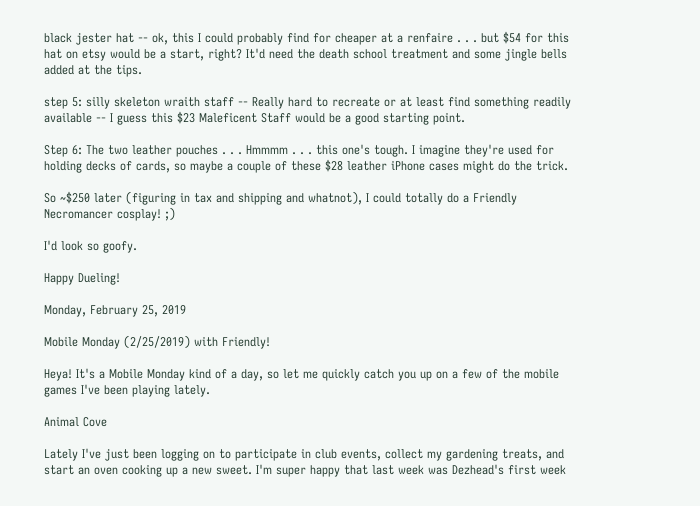black jester hat -- ok, this I could probably find for cheaper at a renfaire . . . but $54 for this hat on etsy would be a start, right? It'd need the death school treatment and some jingle bells added at the tips.

step 5: silly skeleton wraith staff -- Really hard to recreate or at least find something readily available -- I guess this $23 Maleficent Staff would be a good starting point.

Step 6: The two leather pouches . . . Hmmmm . . . this one's tough. I imagine they're used for holding decks of cards, so maybe a couple of these $28 leather iPhone cases might do the trick.

So ~$250 later (figuring in tax and shipping and whatnot), I could totally do a Friendly Necromancer cosplay! ;)

I'd look so goofy.

Happy Dueling!

Monday, February 25, 2019

Mobile Monday (2/25/2019) with Friendly!

Heya! It's a Mobile Monday kind of a day, so let me quickly catch you up on a few of the mobile games I've been playing lately.

Animal Cove

Lately I've just been logging on to participate in club events, collect my gardening treats, and start an oven cooking up a new sweet. I'm super happy that last week was Dezhead's first week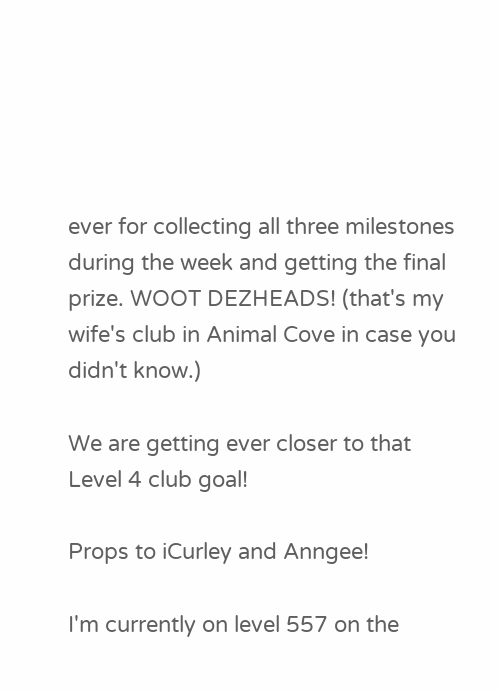ever for collecting all three milestones during the week and getting the final prize. WOOT DEZHEADS! (that's my wife's club in Animal Cove in case you didn't know.)

We are getting ever closer to that Level 4 club goal!

Props to iCurley and Anngee!

I'm currently on level 557 on the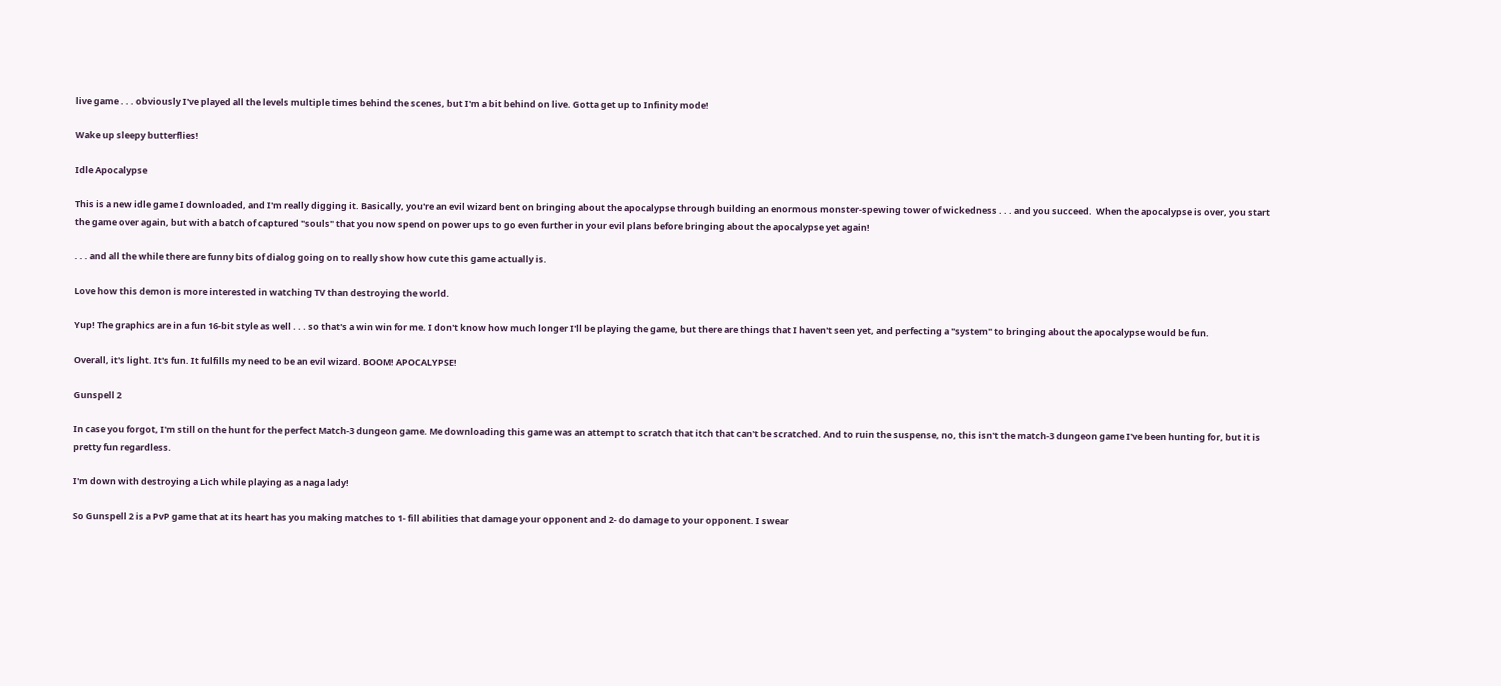live game . . . obviously I've played all the levels multiple times behind the scenes, but I'm a bit behind on live. Gotta get up to Infinity mode!

Wake up sleepy butterflies!

Idle Apocalypse

This is a new idle game I downloaded, and I'm really digging it. Basically, you're an evil wizard bent on bringing about the apocalypse through building an enormous monster-spewing tower of wickedness . . . and you succeed.  When the apocalypse is over, you start the game over again, but with a batch of captured "souls" that you now spend on power ups to go even further in your evil plans before bringing about the apocalypse yet again!

. . . and all the while there are funny bits of dialog going on to really show how cute this game actually is.

Love how this demon is more interested in watching TV than destroying the world.

Yup! The graphics are in a fun 16-bit style as well . . . so that's a win win for me. I don't know how much longer I'll be playing the game, but there are things that I haven't seen yet, and perfecting a "system" to bringing about the apocalypse would be fun.

Overall, it's light. It's fun. It fulfills my need to be an evil wizard. BOOM! APOCALYPSE!

Gunspell 2

In case you forgot, I'm still on the hunt for the perfect Match-3 dungeon game. Me downloading this game was an attempt to scratch that itch that can't be scratched. And to ruin the suspense, no, this isn't the match-3 dungeon game I've been hunting for, but it is pretty fun regardless.

I'm down with destroying a Lich while playing as a naga lady!

So Gunspell 2 is a PvP game that at its heart has you making matches to 1- fill abilities that damage your opponent and 2- do damage to your opponent. I swear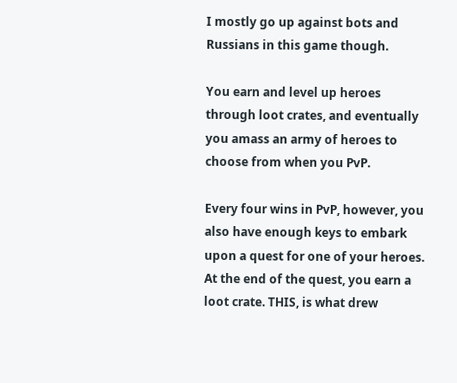I mostly go up against bots and Russians in this game though.

You earn and level up heroes through loot crates, and eventually you amass an army of heroes to choose from when you PvP.

Every four wins in PvP, however, you also have enough keys to embark upon a quest for one of your heroes. At the end of the quest, you earn a loot crate. THIS, is what drew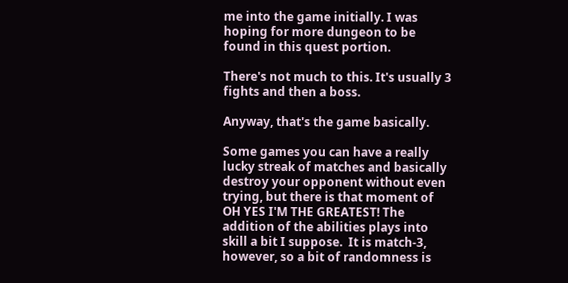me into the game initially. I was hoping for more dungeon to be found in this quest portion.

There's not much to this. It's usually 3 fights and then a boss.

Anyway, that's the game basically.

Some games you can have a really lucky streak of matches and basically destroy your opponent without even trying, but there is that moment of OH YES I'M THE GREATEST! The addition of the abilities plays into skill a bit I suppose.  It is match-3, however, so a bit of randomness is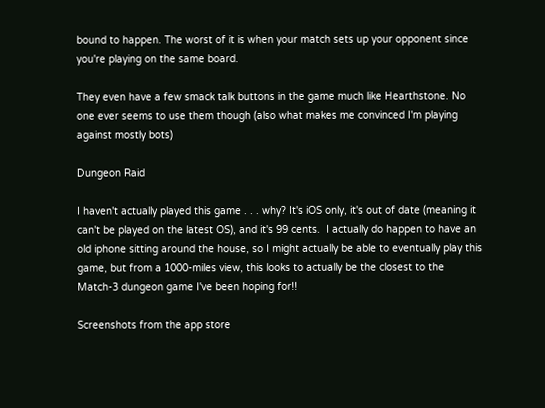bound to happen. The worst of it is when your match sets up your opponent since you're playing on the same board.

They even have a few smack talk buttons in the game much like Hearthstone. No one ever seems to use them though (also what makes me convinced I'm playing against mostly bots)

Dungeon Raid

I haven't actually played this game . . . why? It's iOS only, it's out of date (meaning it can't be played on the latest OS), and it's 99 cents.  I actually do happen to have an old iphone sitting around the house, so I might actually be able to eventually play this game, but from a 1000-miles view, this looks to actually be the closest to the Match-3 dungeon game I've been hoping for!!

Screenshots from the app store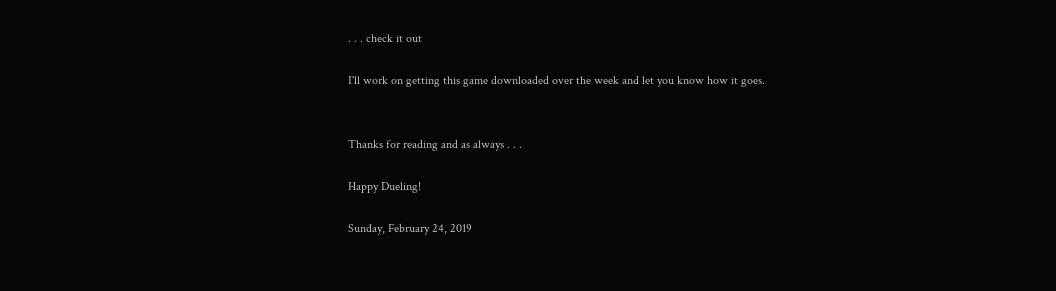. . . check it out

I'll work on getting this game downloaded over the week and let you know how it goes.


Thanks for reading and as always . . .

Happy Dueling!

Sunday, February 24, 2019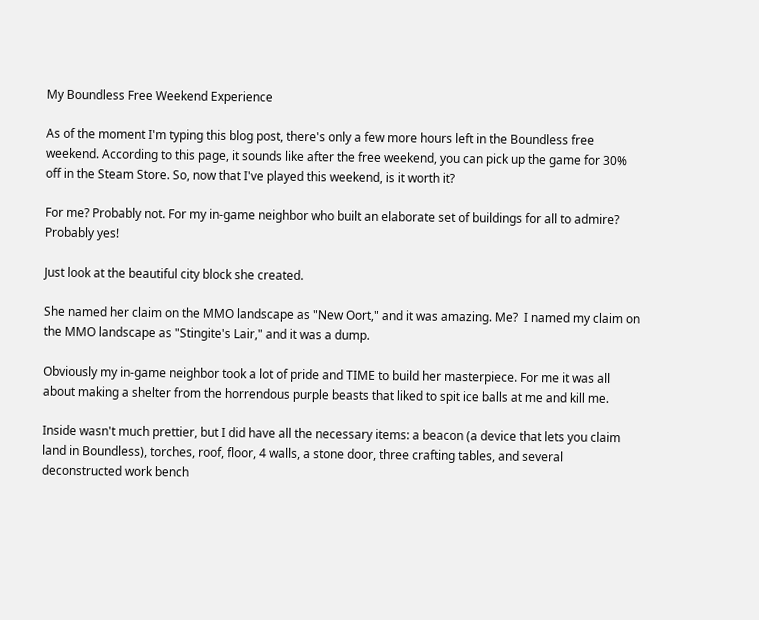My Boundless Free Weekend Experience

As of the moment I'm typing this blog post, there's only a few more hours left in the Boundless free weekend. According to this page, it sounds like after the free weekend, you can pick up the game for 30% off in the Steam Store. So, now that I've played this weekend, is it worth it?

For me? Probably not. For my in-game neighbor who built an elaborate set of buildings for all to admire? Probably yes!

Just look at the beautiful city block she created.

She named her claim on the MMO landscape as "New Oort," and it was amazing. Me?  I named my claim on the MMO landscape as "Stingite's Lair," and it was a dump.

Obviously my in-game neighbor took a lot of pride and TIME to build her masterpiece. For me it was all about making a shelter from the horrendous purple beasts that liked to spit ice balls at me and kill me.

Inside wasn't much prettier, but I did have all the necessary items: a beacon (a device that lets you claim land in Boundless), torches, roof, floor, 4 walls, a stone door, three crafting tables, and several deconstructed work bench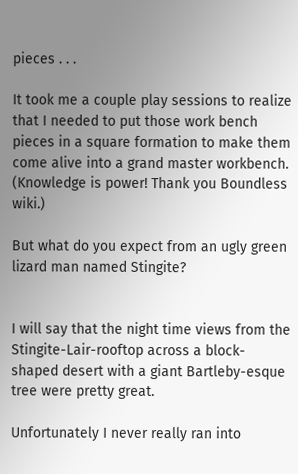pieces . . .

It took me a couple play sessions to realize that I needed to put those work bench pieces in a square formation to make them come alive into a grand master workbench. (Knowledge is power! Thank you Boundless wiki.)

But what do you expect from an ugly green lizard man named Stingite?


I will say that the night time views from the Stingite-Lair-rooftop across a block-shaped desert with a giant Bartleby-esque tree were pretty great.

Unfortunately I never really ran into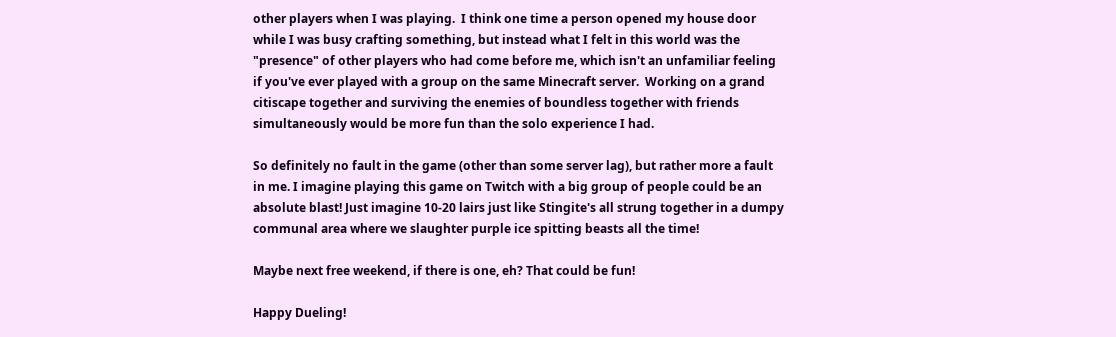other players when I was playing.  I think one time a person opened my house door while I was busy crafting something, but instead what I felt in this world was the "presence" of other players who had come before me, which isn't an unfamiliar feeling if you've ever played with a group on the same Minecraft server.  Working on a grand citiscape together and surviving the enemies of boundless together with friends simultaneously would be more fun than the solo experience I had.

So definitely no fault in the game (other than some server lag), but rather more a fault in me. I imagine playing this game on Twitch with a big group of people could be an absolute blast! Just imagine 10-20 lairs just like Stingite's all strung together in a dumpy communal area where we slaughter purple ice spitting beasts all the time!

Maybe next free weekend, if there is one, eh? That could be fun!

Happy Dueling!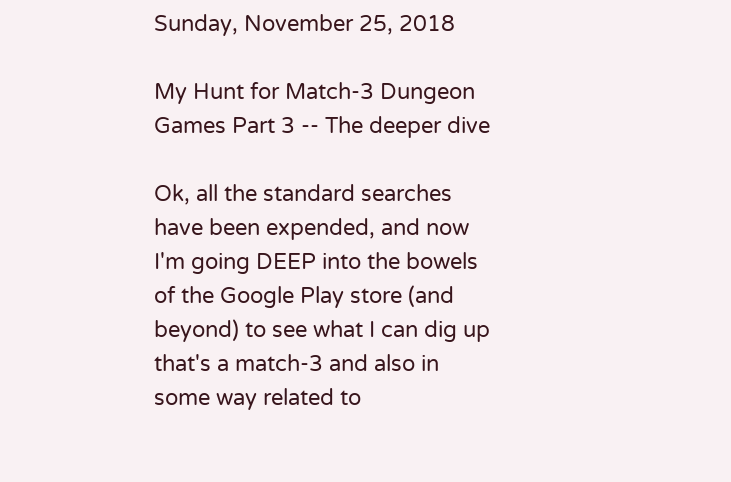Sunday, November 25, 2018

My Hunt for Match-3 Dungeon Games Part 3 -- The deeper dive

Ok, all the standard searches have been expended, and now I'm going DEEP into the bowels of the Google Play store (and beyond) to see what I can dig up that's a match-3 and also in some way related to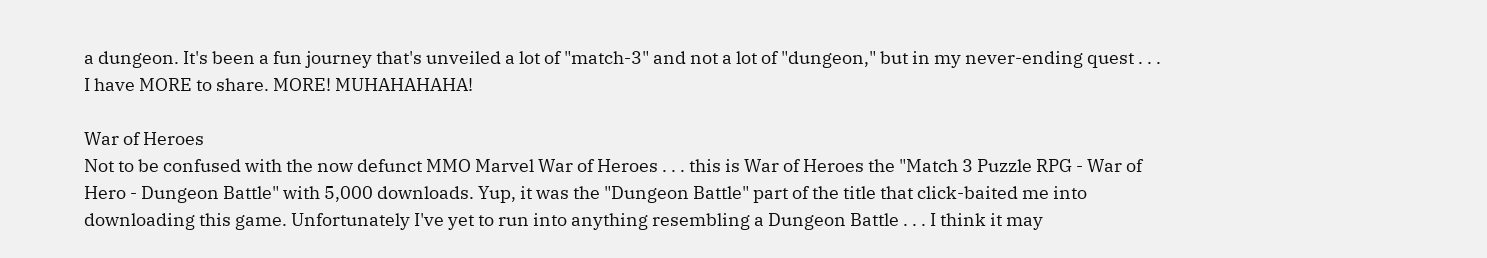a dungeon. It's been a fun journey that's unveiled a lot of "match-3" and not a lot of "dungeon," but in my never-ending quest . . . I have MORE to share. MORE! MUHAHAHAHA!

War of Heroes
Not to be confused with the now defunct MMO Marvel War of Heroes . . . this is War of Heroes the "Match 3 Puzzle RPG - War of Hero - Dungeon Battle" with 5,000 downloads. Yup, it was the "Dungeon Battle" part of the title that click-baited me into downloading this game. Unfortunately I've yet to run into anything resembling a Dungeon Battle . . . I think it may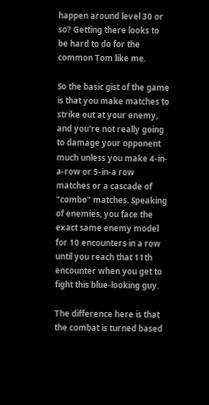happen around level 30 or so? Getting there looks to be hard to do for the common Tom like me.

So the basic gist of the game is that you make matches to strike out at your enemy, and you're not really going to damage your opponent much unless you make 4-in-a-row or 5-in-a row matches or a cascade of "combo" matches. Speaking of enemies, you face the exact same enemy model for 10 encounters in a row until you reach that 11th encounter when you get to fight this blue-looking guy.

The difference here is that the combat is turned based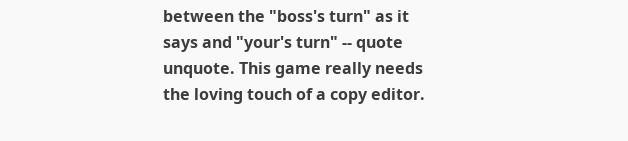between the "boss's turn" as it says and "your's turn" -- quote unquote. This game really needs the loving touch of a copy editor.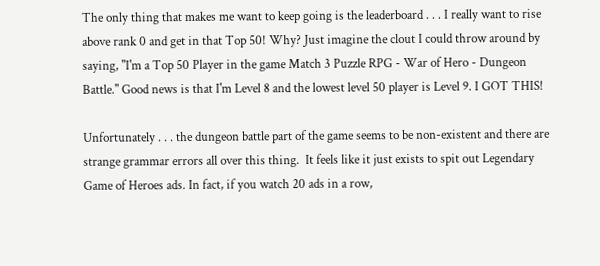The only thing that makes me want to keep going is the leaderboard . . . I really want to rise above rank 0 and get in that Top 50! Why? Just imagine the clout I could throw around by saying, "I'm a Top 50 Player in the game Match 3 Puzzle RPG - War of Hero - Dungeon Battle." Good news is that I'm Level 8 and the lowest level 50 player is Level 9. I GOT THIS!

Unfortunately . . . the dungeon battle part of the game seems to be non-existent and there are strange grammar errors all over this thing.  It feels like it just exists to spit out Legendary Game of Heroes ads. In fact, if you watch 20 ads in a row,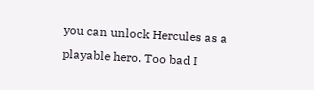you can unlock Hercules as a playable hero. Too bad I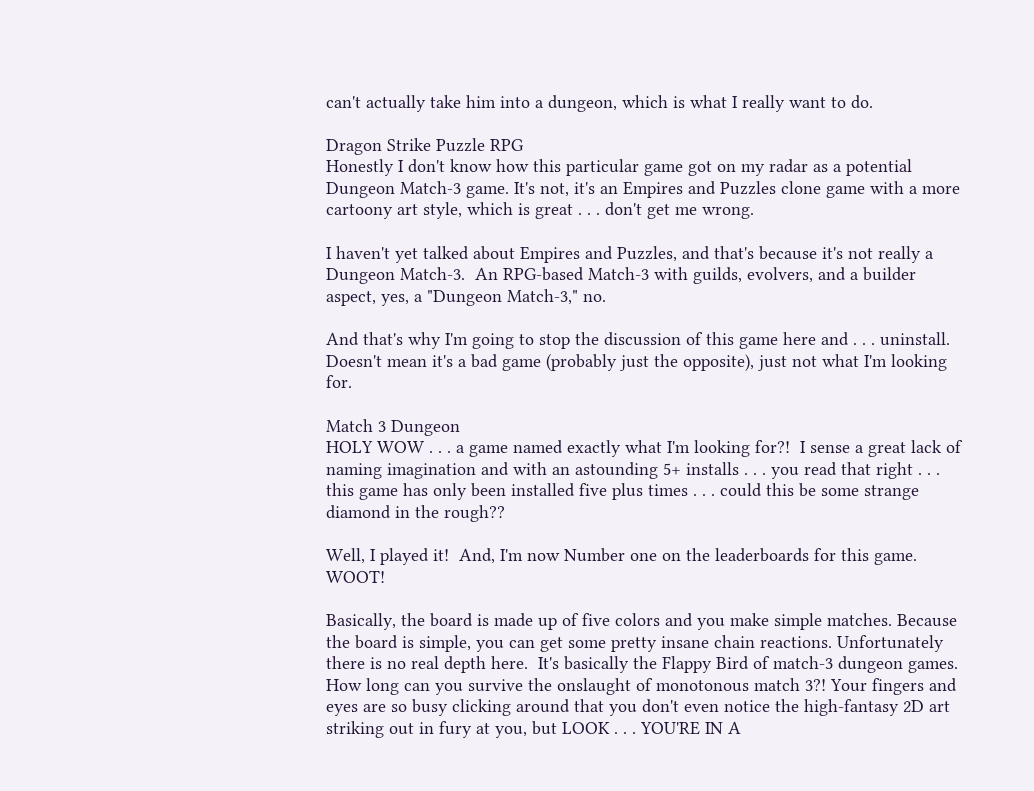can't actually take him into a dungeon, which is what I really want to do.

Dragon Strike Puzzle RPG
Honestly I don't know how this particular game got on my radar as a potential Dungeon Match-3 game. It's not, it's an Empires and Puzzles clone game with a more cartoony art style, which is great . . . don't get me wrong.

I haven't yet talked about Empires and Puzzles, and that's because it's not really a Dungeon Match-3.  An RPG-based Match-3 with guilds, evolvers, and a builder aspect, yes, a "Dungeon Match-3," no.

And that's why I'm going to stop the discussion of this game here and . . . uninstall. Doesn't mean it's a bad game (probably just the opposite), just not what I'm looking for.

Match 3 Dungeon
HOLY WOW . . . a game named exactly what I'm looking for?!  I sense a great lack of naming imagination and with an astounding 5+ installs . . . you read that right . . . this game has only been installed five plus times . . . could this be some strange diamond in the rough??

Well, I played it!  And, I'm now Number one on the leaderboards for this game. WOOT!

Basically, the board is made up of five colors and you make simple matches. Because the board is simple, you can get some pretty insane chain reactions. Unfortunately there is no real depth here.  It's basically the Flappy Bird of match-3 dungeon games. How long can you survive the onslaught of monotonous match 3?! Your fingers and eyes are so busy clicking around that you don't even notice the high-fantasy 2D art striking out in fury at you, but LOOK . . . YOU'RE IN A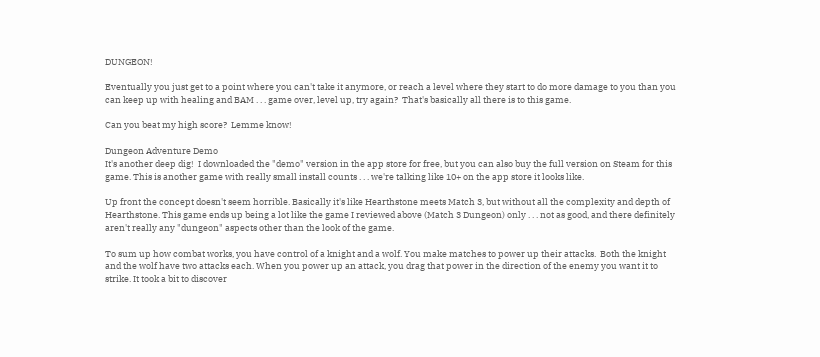DUNGEON!

Eventually you just get to a point where you can't take it anymore, or reach a level where they start to do more damage to you than you can keep up with healing and BAM . . . game over, level up, try again?  That's basically all there is to this game.

Can you beat my high score?  Lemme know!

Dungeon Adventure Demo
It's another deep dig!  I downloaded the "demo" version in the app store for free, but you can also buy the full version on Steam for this game. This is another game with really small install counts . . . we're talking like 10+ on the app store it looks like.

Up front the concept doesn't seem horrible. Basically it's like Hearthstone meets Match 3, but without all the complexity and depth of Hearthstone. This game ends up being a lot like the game I reviewed above (Match 3 Dungeon) only . . . not as good, and there definitely aren't really any "dungeon" aspects other than the look of the game.

To sum up how combat works, you have control of a knight and a wolf. You make matches to power up their attacks.  Both the knight and the wolf have two attacks each. When you power up an attack, you drag that power in the direction of the enemy you want it to strike. It took a bit to discover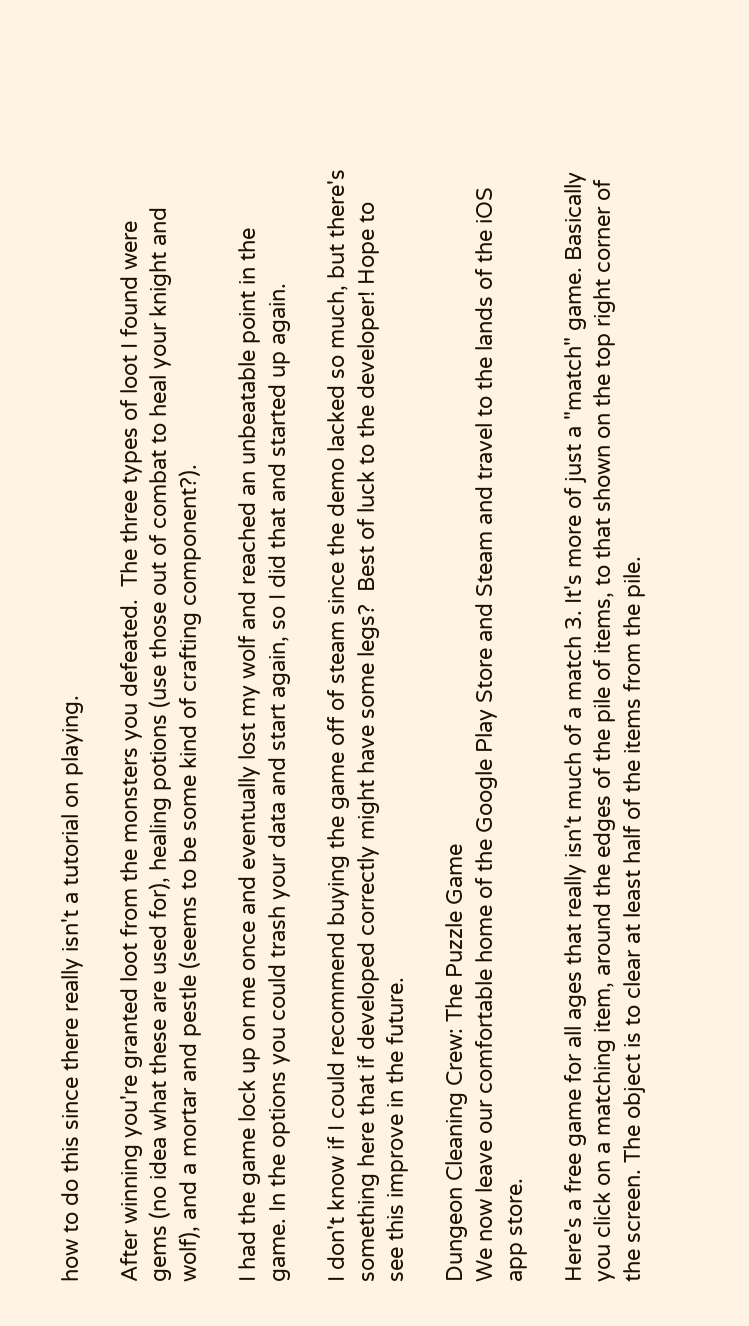how to do this since there really isn't a tutorial on playing.

After winning you're granted loot from the monsters you defeated.  The three types of loot I found were gems (no idea what these are used for), healing potions (use those out of combat to heal your knight and wolf), and a mortar and pestle (seems to be some kind of crafting component?).

I had the game lock up on me once and eventually lost my wolf and reached an unbeatable point in the game. In the options you could trash your data and start again, so I did that and started up again.

I don't know if I could recommend buying the game off of steam since the demo lacked so much, but there's something here that if developed correctly might have some legs?  Best of luck to the developer! Hope to see this improve in the future.

Dungeon Cleaning Crew: The Puzzle Game
We now leave our comfortable home of the Google Play Store and Steam and travel to the lands of the iOS app store.

Here's a free game for all ages that really isn't much of a match 3. It's more of just a "match" game. Basically you click on a matching item, around the edges of the pile of items, to that shown on the top right corner of the screen. The object is to clear at least half of the items from the pile.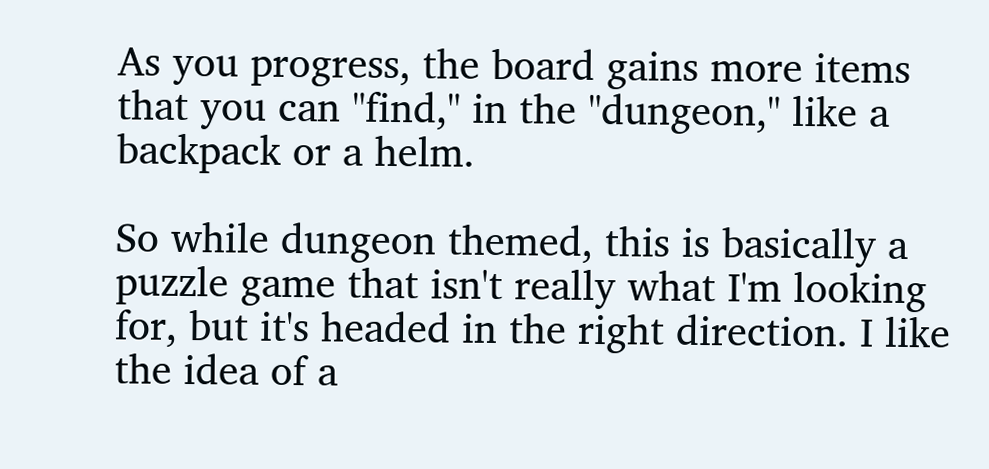As you progress, the board gains more items that you can "find," in the "dungeon," like a backpack or a helm.

So while dungeon themed, this is basically a puzzle game that isn't really what I'm looking for, but it's headed in the right direction. I like the idea of a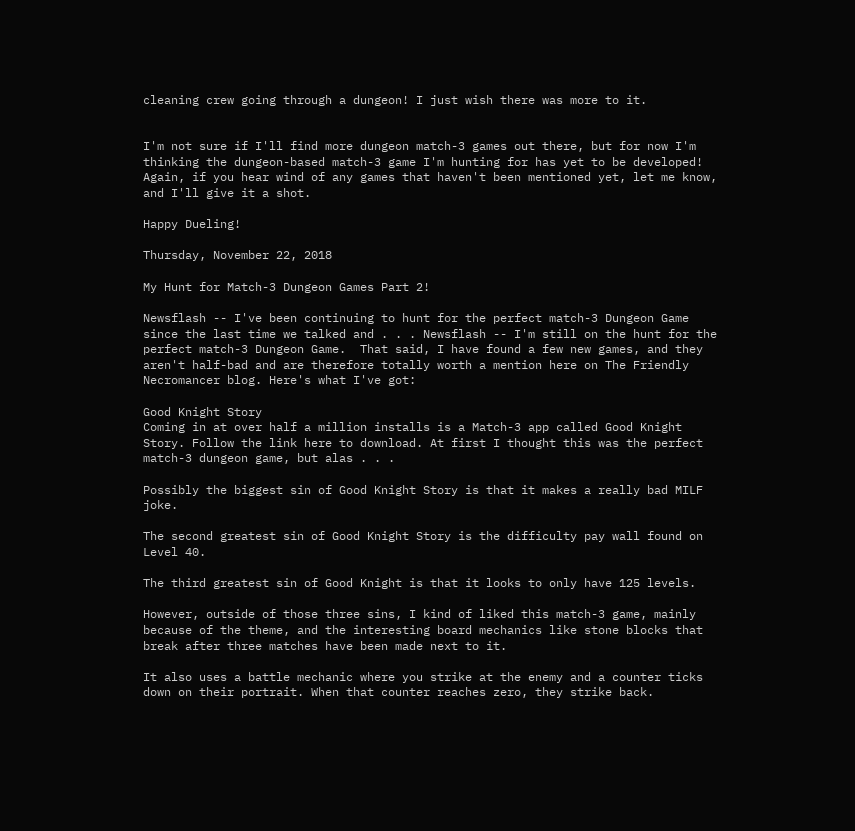cleaning crew going through a dungeon! I just wish there was more to it.


I'm not sure if I'll find more dungeon match-3 games out there, but for now I'm thinking the dungeon-based match-3 game I'm hunting for has yet to be developed! Again, if you hear wind of any games that haven't been mentioned yet, let me know, and I'll give it a shot.

Happy Dueling!

Thursday, November 22, 2018

My Hunt for Match-3 Dungeon Games Part 2!

Newsflash -- I've been continuing to hunt for the perfect match-3 Dungeon Game since the last time we talked and . . . Newsflash -- I'm still on the hunt for the perfect match-3 Dungeon Game.  That said, I have found a few new games, and they aren't half-bad and are therefore totally worth a mention here on The Friendly Necromancer blog. Here's what I've got:

Good Knight Story
Coming in at over half a million installs is a Match-3 app called Good Knight Story. Follow the link here to download. At first I thought this was the perfect match-3 dungeon game, but alas . . .

Possibly the biggest sin of Good Knight Story is that it makes a really bad MILF joke.

The second greatest sin of Good Knight Story is the difficulty pay wall found on Level 40.

The third greatest sin of Good Knight is that it looks to only have 125 levels.

However, outside of those three sins, I kind of liked this match-3 game, mainly because of the theme, and the interesting board mechanics like stone blocks that break after three matches have been made next to it.

It also uses a battle mechanic where you strike at the enemy and a counter ticks down on their portrait. When that counter reaches zero, they strike back.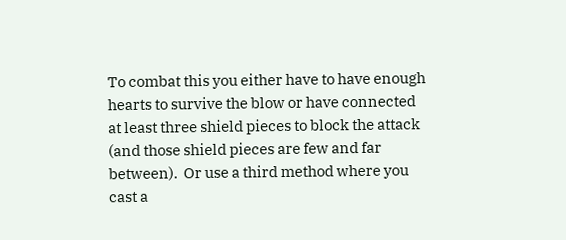To combat this you either have to have enough hearts to survive the blow or have connected at least three shield pieces to block the attack (and those shield pieces are few and far between).  Or use a third method where you cast a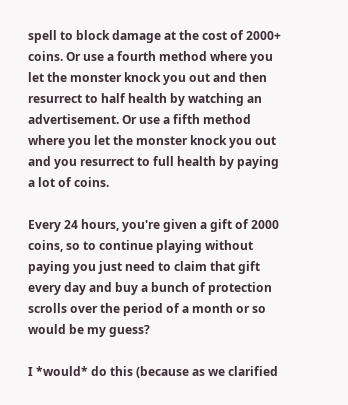spell to block damage at the cost of 2000+ coins. Or use a fourth method where you let the monster knock you out and then resurrect to half health by watching an advertisement. Or use a fifth method where you let the monster knock you out and you resurrect to full health by paying a lot of coins.

Every 24 hours, you're given a gift of 2000 coins, so to continue playing without paying you just need to claim that gift every day and buy a bunch of protection scrolls over the period of a month or so would be my guess?

I *would* do this (because as we clarified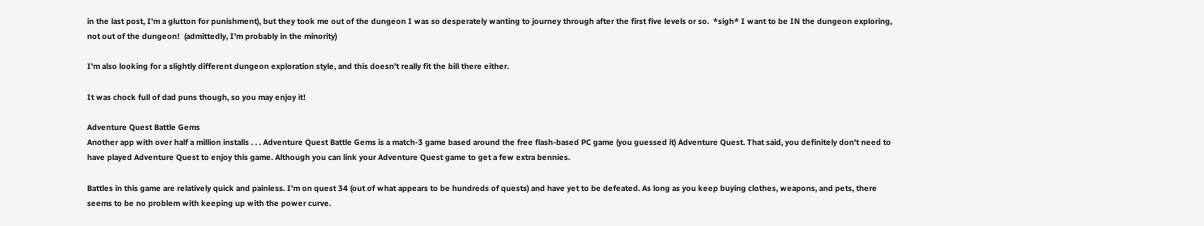in the last post, I'm a glutton for punishment), but they took me out of the dungeon I was so desperately wanting to journey through after the first five levels or so.  *sigh* I want to be IN the dungeon exploring, not out of the dungeon!  (admittedly, I'm probably in the minority)

I'm also looking for a slightly different dungeon exploration style, and this doesn't really fit the bill there either.

It was chock full of dad puns though, so you may enjoy it!

Adventure Quest Battle Gems
Another app with over half a million installs . . . Adventure Quest Battle Gems is a match-3 game based around the free flash-based PC game (you guessed it) Adventure Quest. That said, you definitely don't need to have played Adventure Quest to enjoy this game. Although you can link your Adventure Quest game to get a few extra bennies.

Battles in this game are relatively quick and painless. I'm on quest 34 (out of what appears to be hundreds of quests) and have yet to be defeated. As long as you keep buying clothes, weapons, and pets, there seems to be no problem with keeping up with the power curve.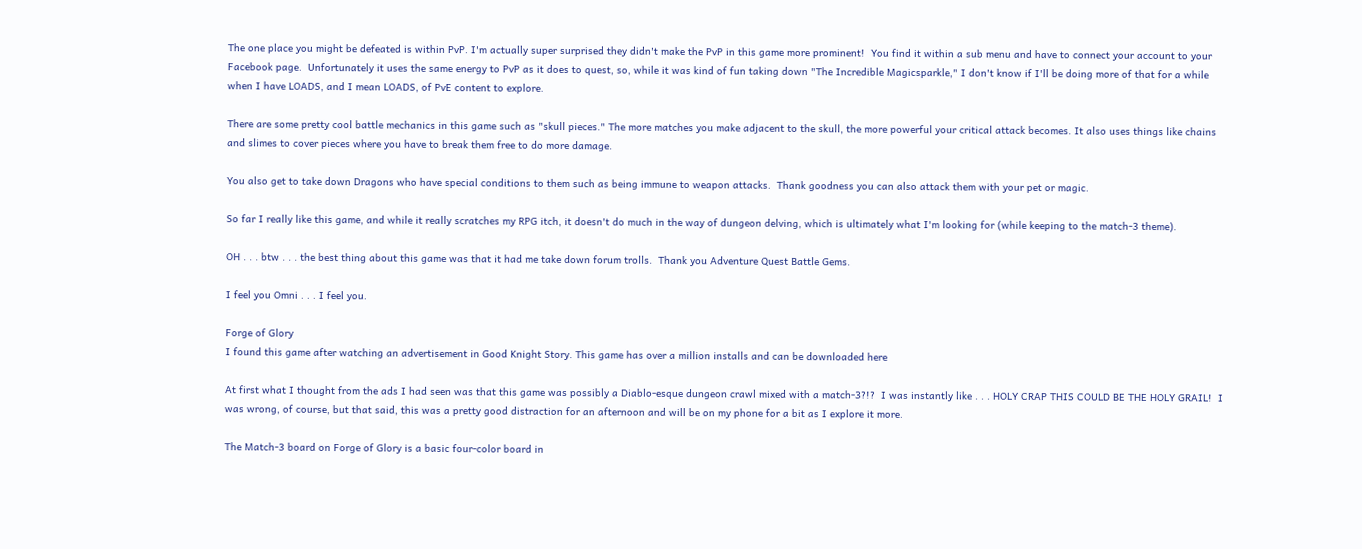The one place you might be defeated is within PvP. I'm actually super surprised they didn't make the PvP in this game more prominent!  You find it within a sub menu and have to connect your account to your Facebook page.  Unfortunately it uses the same energy to PvP as it does to quest, so, while it was kind of fun taking down "The Incredible Magicsparkle," I don't know if I'll be doing more of that for a while when I have LOADS, and I mean LOADS, of PvE content to explore.

There are some pretty cool battle mechanics in this game such as "skull pieces." The more matches you make adjacent to the skull, the more powerful your critical attack becomes. It also uses things like chains and slimes to cover pieces where you have to break them free to do more damage.

You also get to take down Dragons who have special conditions to them such as being immune to weapon attacks.  Thank goodness you can also attack them with your pet or magic.

So far I really like this game, and while it really scratches my RPG itch, it doesn't do much in the way of dungeon delving, which is ultimately what I'm looking for (while keeping to the match-3 theme).

OH . . . btw . . . the best thing about this game was that it had me take down forum trolls.  Thank you Adventure Quest Battle Gems.

I feel you Omni . . . I feel you.

Forge of Glory
I found this game after watching an advertisement in Good Knight Story. This game has over a million installs and can be downloaded here

At first what I thought from the ads I had seen was that this game was possibly a Diablo-esque dungeon crawl mixed with a match-3?!?  I was instantly like . . . HOLY CRAP THIS COULD BE THE HOLY GRAIL!  I was wrong, of course, but that said, this was a pretty good distraction for an afternoon and will be on my phone for a bit as I explore it more.

The Match-3 board on Forge of Glory is a basic four-color board in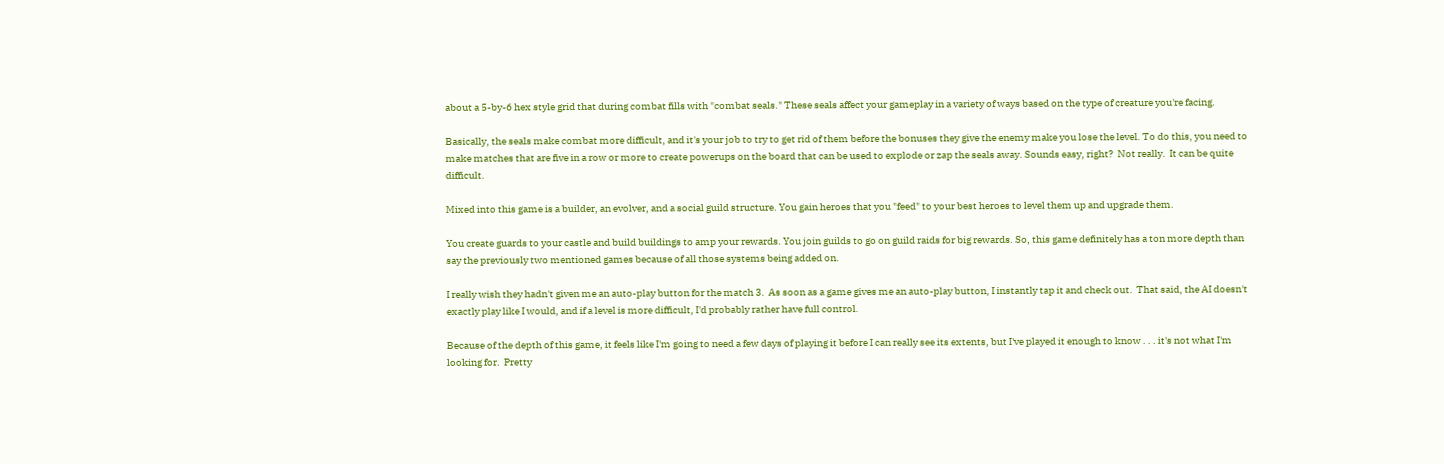about a 5-by-6 hex style grid that during combat fills with "combat seals." These seals affect your gameplay in a variety of ways based on the type of creature you're facing.

Basically, the seals make combat more difficult, and it's your job to try to get rid of them before the bonuses they give the enemy make you lose the level. To do this, you need to make matches that are five in a row or more to create powerups on the board that can be used to explode or zap the seals away. Sounds easy, right?  Not really.  It can be quite difficult.

Mixed into this game is a builder, an evolver, and a social guild structure. You gain heroes that you "feed" to your best heroes to level them up and upgrade them.

You create guards to your castle and build buildings to amp your rewards. You join guilds to go on guild raids for big rewards. So, this game definitely has a ton more depth than say the previously two mentioned games because of all those systems being added on.

I really wish they hadn't given me an auto-play button for the match 3.  As soon as a game gives me an auto-play button, I instantly tap it and check out.  That said, the AI doesn't exactly play like I would, and if a level is more difficult, I'd probably rather have full control.

Because of the depth of this game, it feels like I'm going to need a few days of playing it before I can really see its extents, but I've played it enough to know . . . it's not what I'm looking for.  Pretty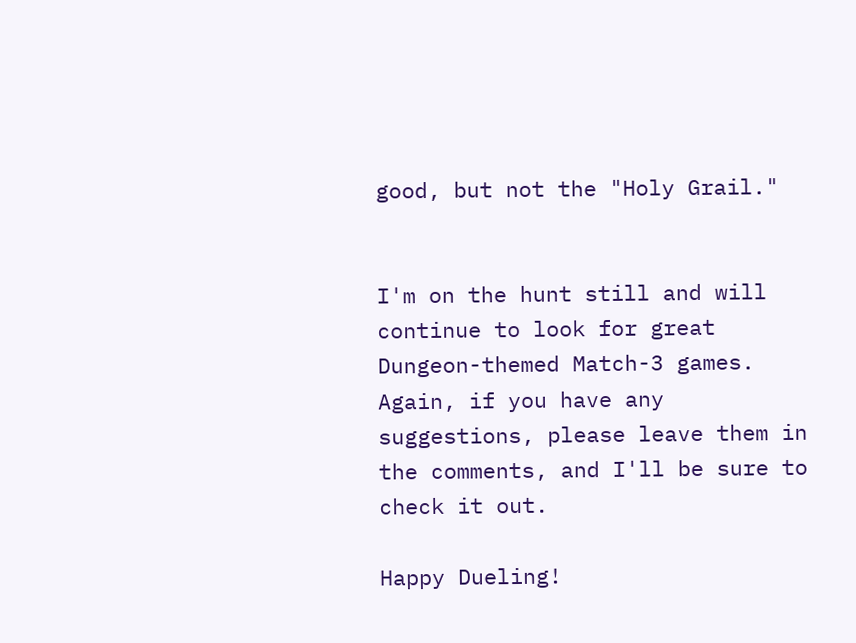good, but not the "Holy Grail."


I'm on the hunt still and will continue to look for great Dungeon-themed Match-3 games.  Again, if you have any suggestions, please leave them in the comments, and I'll be sure to check it out.

Happy Dueling!